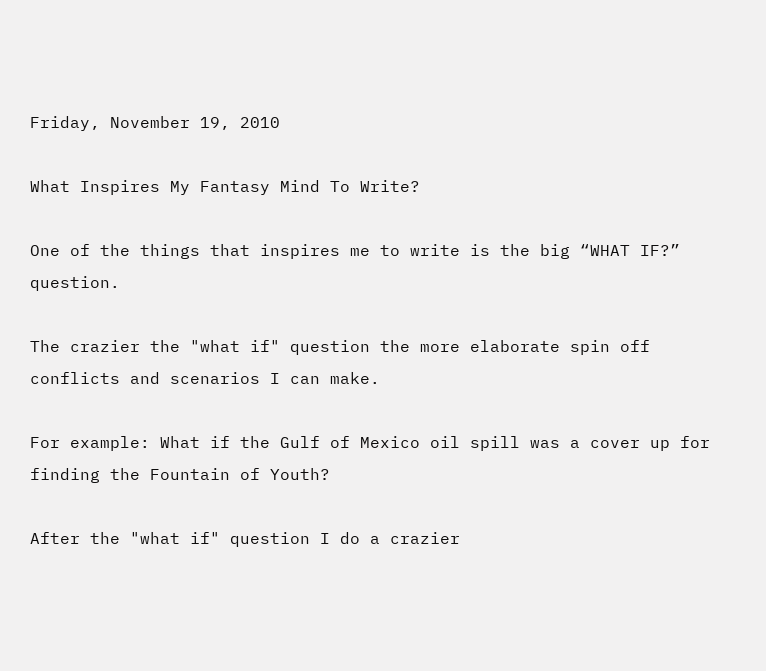Friday, November 19, 2010

What Inspires My Fantasy Mind To Write?

One of the things that inspires me to write is the big “WHAT IF?” question.

The crazier the "what if" question the more elaborate spin off conflicts and scenarios I can make.

For example: What if the Gulf of Mexico oil spill was a cover up for finding the Fountain of Youth?

After the "what if" question I do a crazier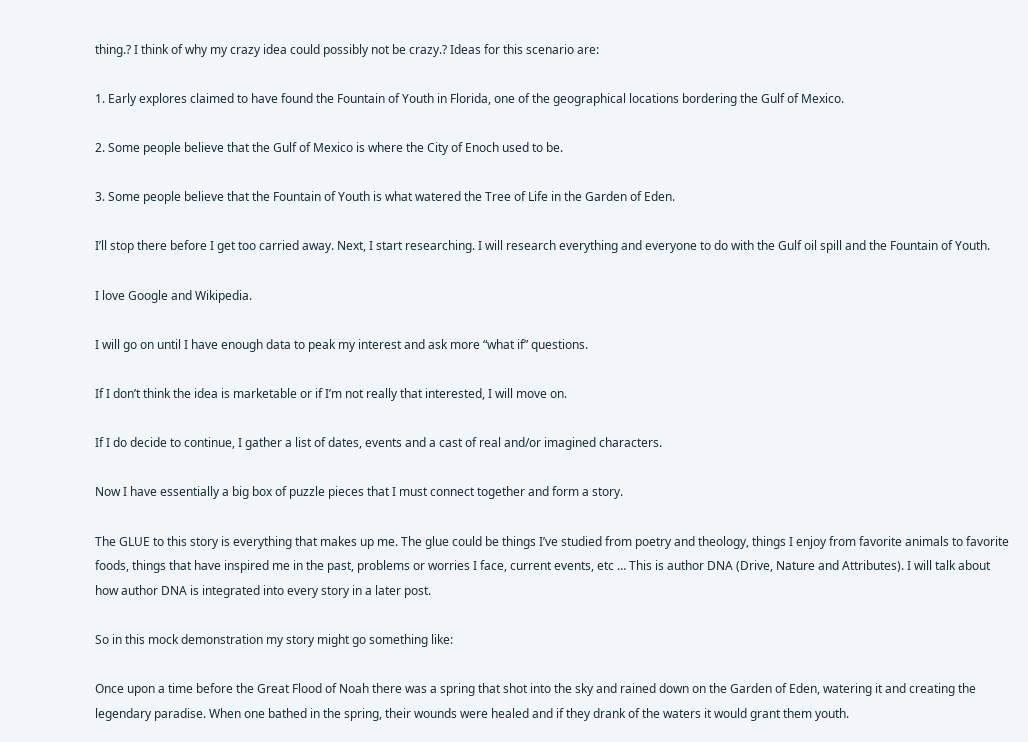thing.? I think of why my crazy idea could possibly not be crazy.? Ideas for this scenario are:

1. Early explores claimed to have found the Fountain of Youth in Florida, one of the geographical locations bordering the Gulf of Mexico.

2. Some people believe that the Gulf of Mexico is where the City of Enoch used to be.

3. Some people believe that the Fountain of Youth is what watered the Tree of Life in the Garden of Eden.

I’ll stop there before I get too carried away. Next, I start researching. I will research everything and everyone to do with the Gulf oil spill and the Fountain of Youth.

I love Google and Wikipedia.

I will go on until I have enough data to peak my interest and ask more “what if” questions.

If I don’t think the idea is marketable or if I’m not really that interested, I will move on.

If I do decide to continue, I gather a list of dates, events and a cast of real and/or imagined characters.

Now I have essentially a big box of puzzle pieces that I must connect together and form a story.

The GLUE to this story is everything that makes up me. The glue could be things I’ve studied from poetry and theology, things I enjoy from favorite animals to favorite foods, things that have inspired me in the past, problems or worries I face, current events, etc … This is author DNA (Drive, Nature and Attributes). I will talk about how author DNA is integrated into every story in a later post.

So in this mock demonstration my story might go something like:

Once upon a time before the Great Flood of Noah there was a spring that shot into the sky and rained down on the Garden of Eden, watering it and creating the legendary paradise. When one bathed in the spring, their wounds were healed and if they drank of the waters it would grant them youth.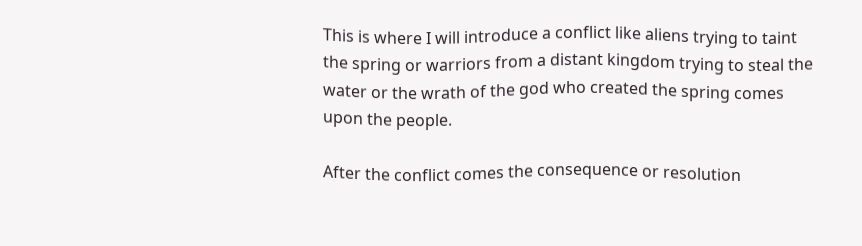This is where I will introduce a conflict like aliens trying to taint the spring or warriors from a distant kingdom trying to steal the water or the wrath of the god who created the spring comes upon the people.

After the conflict comes the consequence or resolution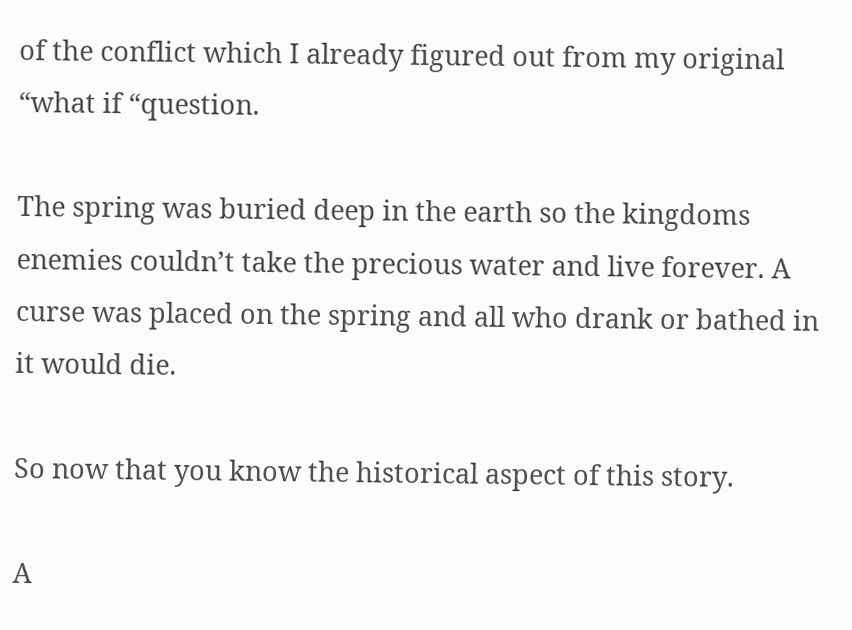of the conflict which I already figured out from my original “what if “question.

The spring was buried deep in the earth so the kingdoms enemies couldn’t take the precious water and live forever. A curse was placed on the spring and all who drank or bathed in it would die.

So now that you know the historical aspect of this story.

A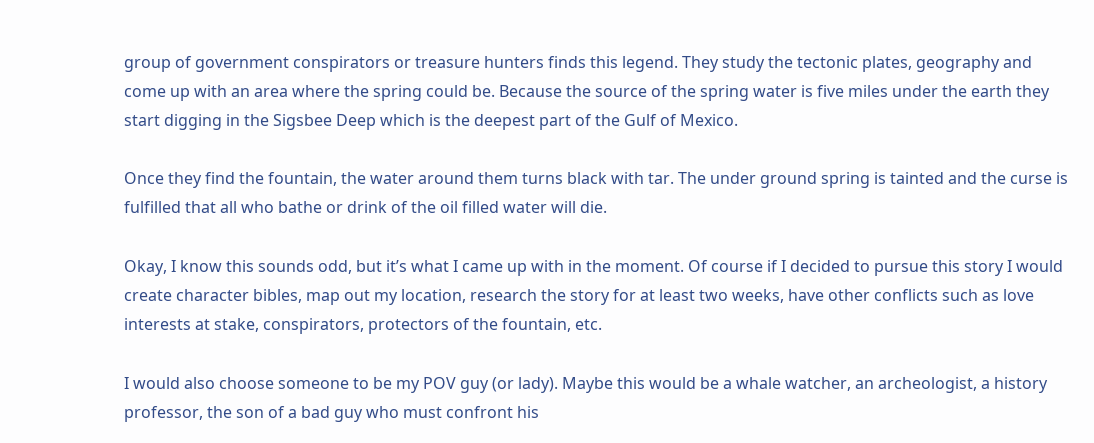group of government conspirators or treasure hunters finds this legend. They study the tectonic plates, geography and come up with an area where the spring could be. Because the source of the spring water is five miles under the earth they start digging in the Sigsbee Deep which is the deepest part of the Gulf of Mexico.

Once they find the fountain, the water around them turns black with tar. The under ground spring is tainted and the curse is fulfilled that all who bathe or drink of the oil filled water will die.

Okay, I know this sounds odd, but it’s what I came up with in the moment. Of course if I decided to pursue this story I would create character bibles, map out my location, research the story for at least two weeks, have other conflicts such as love interests at stake, conspirators, protectors of the fountain, etc.

I would also choose someone to be my POV guy (or lady). Maybe this would be a whale watcher, an archeologist, a history professor, the son of a bad guy who must confront his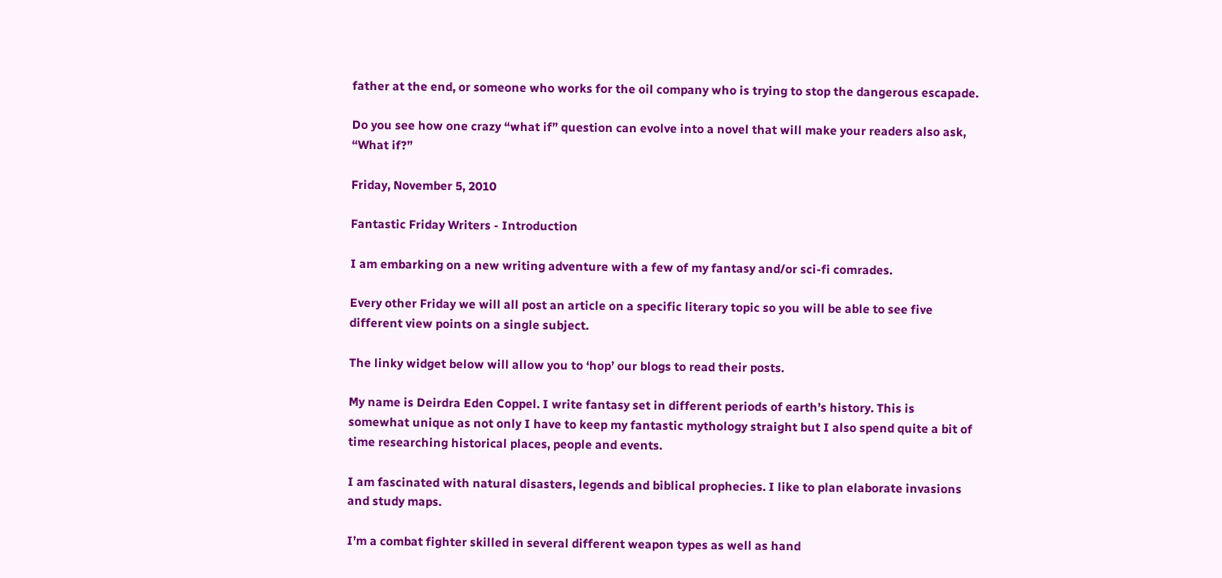father at the end, or someone who works for the oil company who is trying to stop the dangerous escapade.

Do you see how one crazy “what if” question can evolve into a novel that will make your readers also ask, “What if?”

Friday, November 5, 2010

Fantastic Friday Writers - Introduction

I am embarking on a new writing adventure with a few of my fantasy and/or sci-fi comrades.

Every other Friday we will all post an article on a specific literary topic so you will be able to see five different view points on a single subject.

The linky widget below will allow you to ‘hop’ our blogs to read their posts.

My name is Deirdra Eden Coppel. I write fantasy set in different periods of earth’s history. This is somewhat unique as not only I have to keep my fantastic mythology straight but I also spend quite a bit of time researching historical places, people and events.

I am fascinated with natural disasters, legends and biblical prophecies. I like to plan elaborate invasions and study maps.

I’m a combat fighter skilled in several different weapon types as well as hand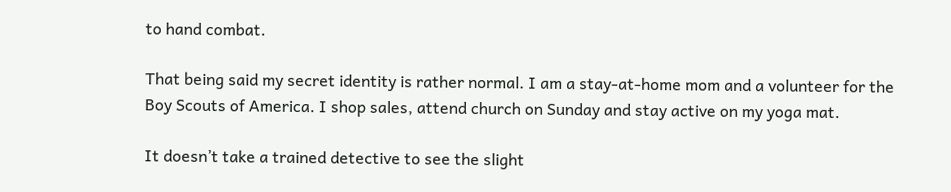to hand combat.

That being said my secret identity is rather normal. I am a stay-at-home mom and a volunteer for the Boy Scouts of America. I shop sales, attend church on Sunday and stay active on my yoga mat.

It doesn’t take a trained detective to see the slight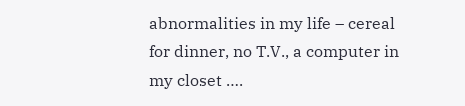abnormalities in my life – cereal for dinner, no T.V., a computer in my closet ….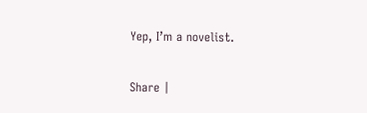Yep, I’m a novelist.

Share |